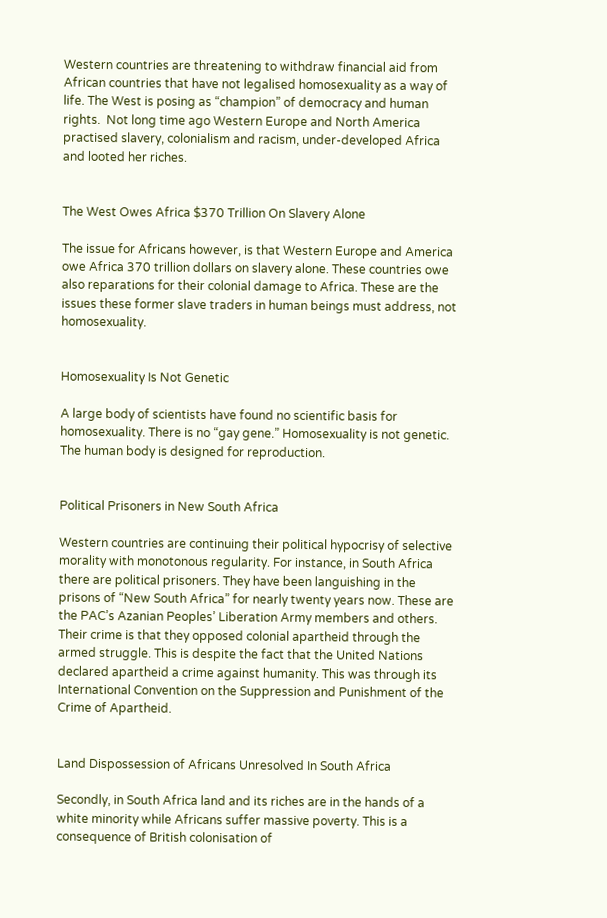Western countries are threatening to withdraw financial aid from African countries that have not legalised homosexuality as a way of life. The West is posing as “champion” of democracy and human rights.  Not long time ago Western Europe and North America practised slavery, colonialism and racism, under-developed Africa and looted her riches.


The West Owes Africa $370 Trillion On Slavery Alone

The issue for Africans however, is that Western Europe and America owe Africa 370 trillion dollars on slavery alone. These countries owe also reparations for their colonial damage to Africa. These are the issues these former slave traders in human beings must address, not homosexuality.


Homosexuality Is Not Genetic

A large body of scientists have found no scientific basis for homosexuality. There is no “gay gene.” Homosexuality is not genetic. The human body is designed for reproduction.


Political Prisoners in New South Africa

Western countries are continuing their political hypocrisy of selective morality with monotonous regularity. For instance, in South Africa there are political prisoners. They have been languishing in the prisons of “New South Africa” for nearly twenty years now. These are the PAC’s Azanian Peoples’ Liberation Army members and others. Their crime is that they opposed colonial apartheid through the armed struggle. This is despite the fact that the United Nations declared apartheid a crime against humanity. This was through its International Convention on the Suppression and Punishment of the Crime of Apartheid.


Land Dispossession of Africans Unresolved In South Africa

Secondly, in South Africa land and its riches are in the hands of a white minority while Africans suffer massive poverty. This is a consequence of British colonisation of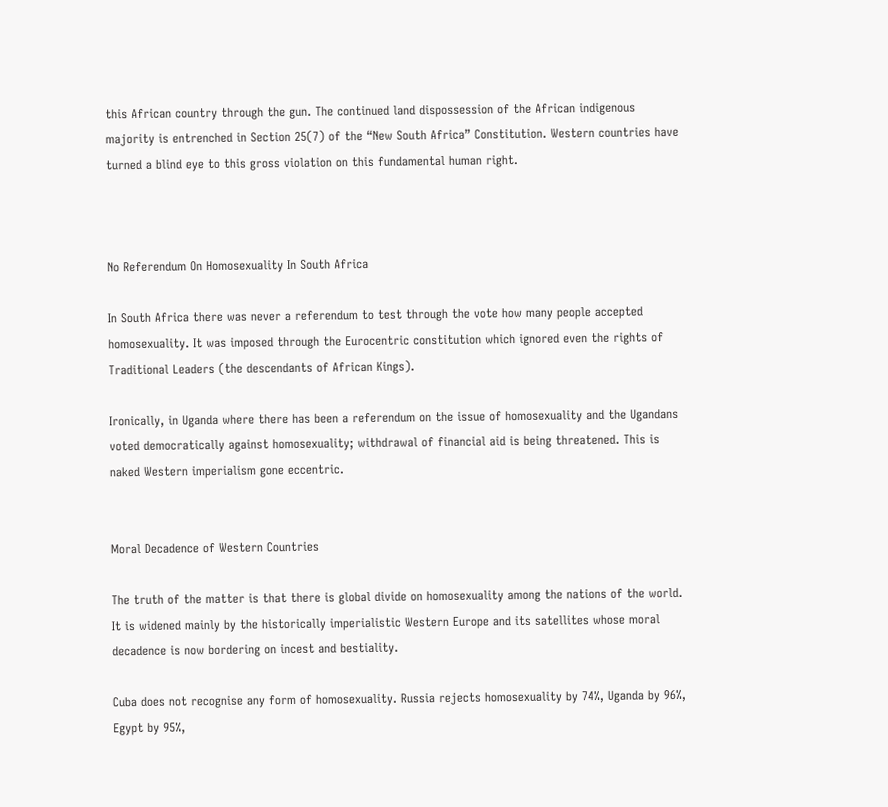this African country through the gun. The continued land dispossession of the African indigenous majority is entrenched in Section 25(7) of the “New South Africa” Constitution. Western countries have turned a blind eye to this gross violation on this fundamental human right.



No Referendum On Homosexuality In South Africa

In South Africa there was never a referendum to test through the vote how many people accepted homosexuality. It was imposed through the Eurocentric constitution which ignored even the rights of Traditional Leaders (the descendants of African Kings).

Ironically, in Uganda where there has been a referendum on the issue of homosexuality and the Ugandans voted democratically against homosexuality; withdrawal of financial aid is being threatened. This is naked Western imperialism gone eccentric.


Moral Decadence of Western Countries

The truth of the matter is that there is global divide on homosexuality among the nations of the world. It is widened mainly by the historically imperialistic Western Europe and its satellites whose moral decadence is now bordering on incest and bestiality.

Cuba does not recognise any form of homosexuality. Russia rejects homosexuality by 74%, Uganda by 96%, Egypt by 95%,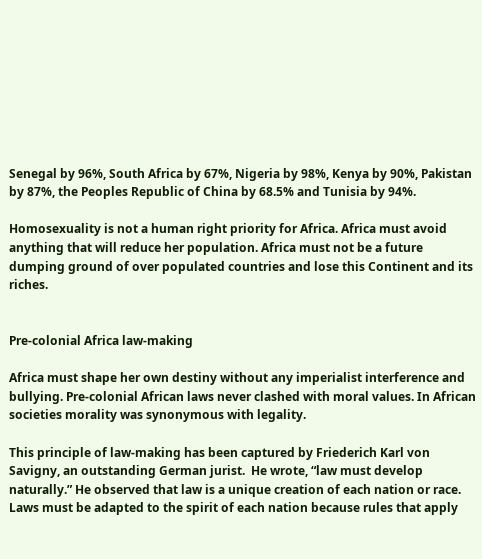Senegal by 96%, South Africa by 67%, Nigeria by 98%, Kenya by 90%, Pakistan by 87%, the Peoples Republic of China by 68.5% and Tunisia by 94%.

Homosexuality is not a human right priority for Africa. Africa must avoid anything that will reduce her population. Africa must not be a future dumping ground of over populated countries and lose this Continent and its riches.


Pre-colonial Africa law-making

Africa must shape her own destiny without any imperialist interference and bullying. Pre-colonial African laws never clashed with moral values. In African societies morality was synonymous with legality.

This principle of law-making has been captured by Friederich Karl von Savigny, an outstanding German jurist.  He wrote, “law must develop naturally.” He observed that law is a unique creation of each nation or race. Laws must be adapted to the spirit of each nation because rules that apply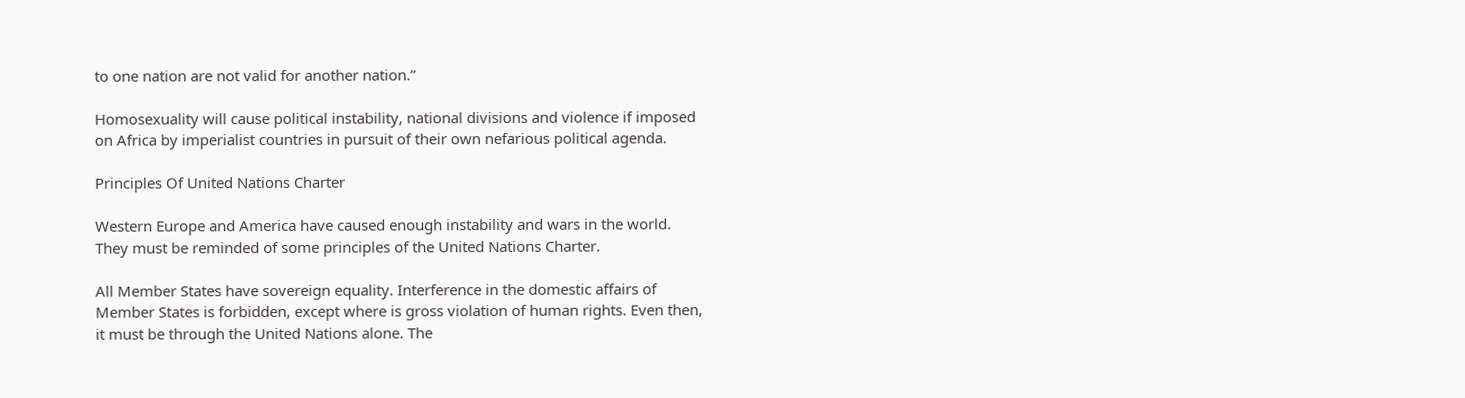to one nation are not valid for another nation.”

Homosexuality will cause political instability, national divisions and violence if imposed on Africa by imperialist countries in pursuit of their own nefarious political agenda.

Principles Of United Nations Charter

Western Europe and America have caused enough instability and wars in the world. They must be reminded of some principles of the United Nations Charter.

All Member States have sovereign equality. Interference in the domestic affairs of Member States is forbidden, except where is gross violation of human rights. Even then, it must be through the United Nations alone. The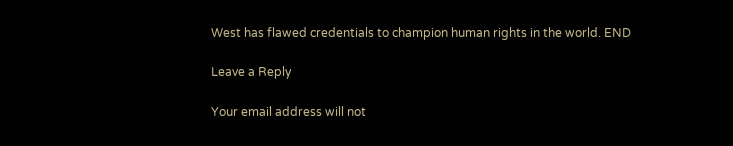West has flawed credentials to champion human rights in the world. END

Leave a Reply

Your email address will not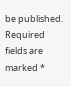be published. Required fields are marked *